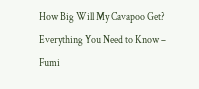How Big Will My Cavapoo Get? Everything You Need to Know – Fumi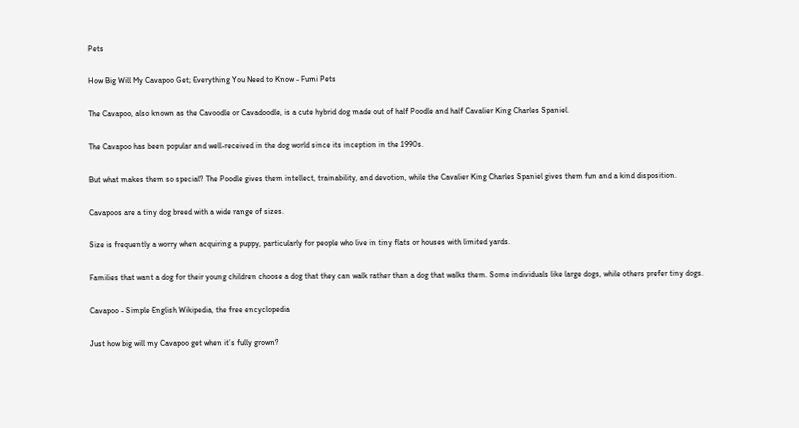Pets

How Big Will My Cavapoo Get; Everything You Need to Know - Fumi Pets

The Cavapoo, also known as the Cavoodle or Cavadoodle, is a cute hybrid dog made out of half Poodle and half Cavalier King Charles Spaniel.

The Cavapoo has been popular and well-received in the dog world since its inception in the 1990s.

But what makes them so special? The Poodle gives them intellect, trainability, and devotion, while the Cavalier King Charles Spaniel gives them fun and a kind disposition.

Cavapoos are a tiny dog breed with a wide range of sizes.

Size is frequently a worry when acquiring a puppy, particularly for people who live in tiny flats or houses with limited yards.

Families that want a dog for their young children choose a dog that they can walk rather than a dog that walks them. Some individuals like large dogs, while others prefer tiny dogs.

Cavapoo - Simple English Wikipedia, the free encyclopedia

Just how big will my Cavapoo get when it’s fully grown?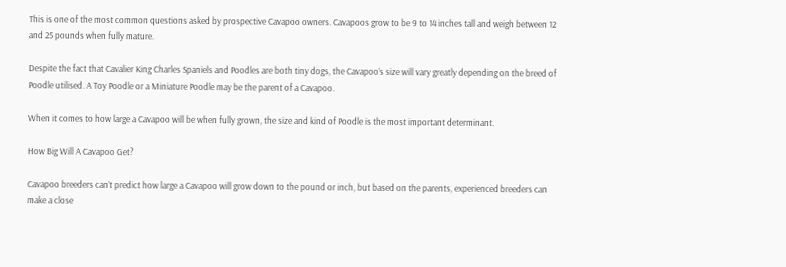This is one of the most common questions asked by prospective Cavapoo owners. Cavapoos grow to be 9 to 14 inches tall and weigh between 12 and 25 pounds when fully mature.

Despite the fact that Cavalier King Charles Spaniels and Poodles are both tiny dogs, the Cavapoo’s size will vary greatly depending on the breed of Poodle utilised. A Toy Poodle or a Miniature Poodle may be the parent of a Cavapoo.

When it comes to how large a Cavapoo will be when fully grown, the size and kind of Poodle is the most important determinant.

How Big Will A Cavapoo Get?

Cavapoo breeders can’t predict how large a Cavapoo will grow down to the pound or inch, but based on the parents, experienced breeders can make a close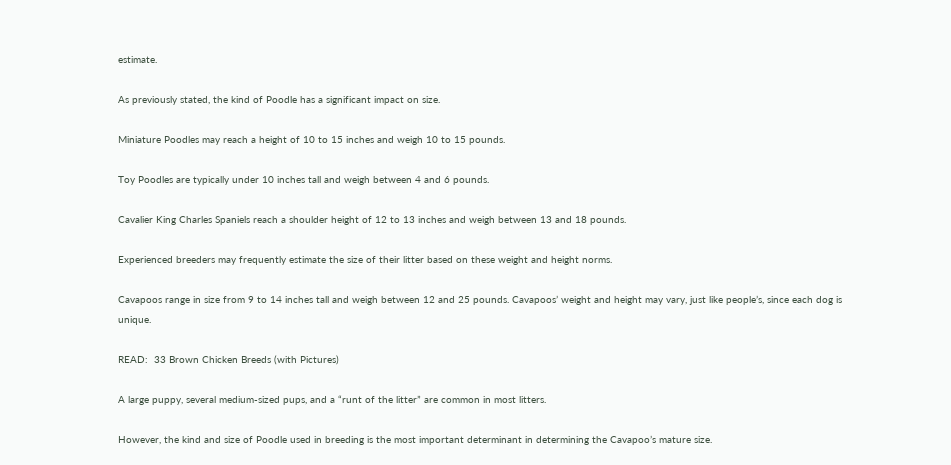estimate.

As previously stated, the kind of Poodle has a significant impact on size.

Miniature Poodles may reach a height of 10 to 15 inches and weigh 10 to 15 pounds.

Toy Poodles are typically under 10 inches tall and weigh between 4 and 6 pounds.

Cavalier King Charles Spaniels reach a shoulder height of 12 to 13 inches and weigh between 13 and 18 pounds.

Experienced breeders may frequently estimate the size of their litter based on these weight and height norms.

Cavapoos range in size from 9 to 14 inches tall and weigh between 12 and 25 pounds. Cavapoos’ weight and height may vary, just like people’s, since each dog is unique.

READ:  33 Brown Chicken Breeds (with Pictures)

A large puppy, several medium-sized pups, and a “runt of the litter” are common in most litters.

However, the kind and size of Poodle used in breeding is the most important determinant in determining the Cavapoo’s mature size.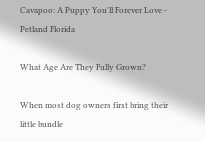Cavapoo: A Puppy You'll Forever Love - Petland Florida

What Age Are They Fully Grown?

When most dog owners first bring their little bundle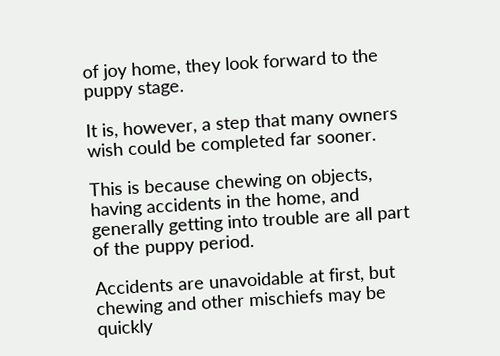of joy home, they look forward to the puppy stage.

It is, however, a step that many owners wish could be completed far sooner.

This is because chewing on objects, having accidents in the home, and generally getting into trouble are all part of the puppy period.

Accidents are unavoidable at first, but chewing and other mischiefs may be quickly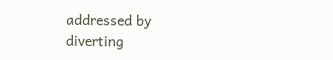addressed by diverting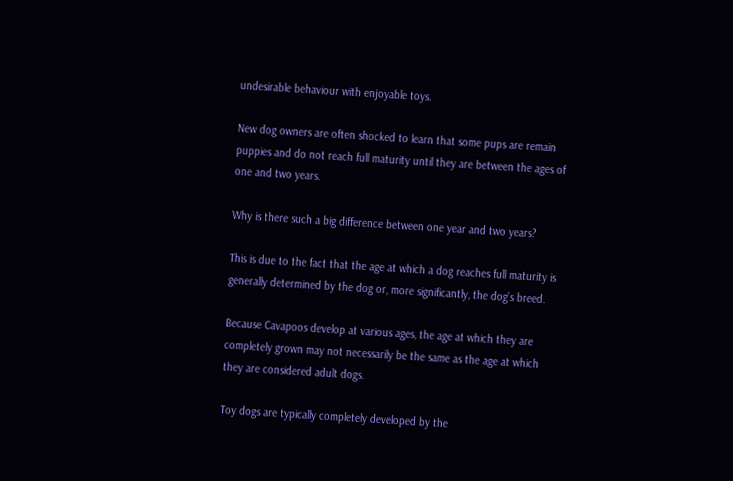undesirable behaviour with enjoyable toys.

New dog owners are often shocked to learn that some pups are remain puppies and do not reach full maturity until they are between the ages of one and two years.

Why is there such a big difference between one year and two years?

This is due to the fact that the age at which a dog reaches full maturity is generally determined by the dog or, more significantly, the dog’s breed.

Because Cavapoos develop at various ages, the age at which they are completely grown may not necessarily be the same as the age at which they are considered adult dogs.

Toy dogs are typically completely developed by the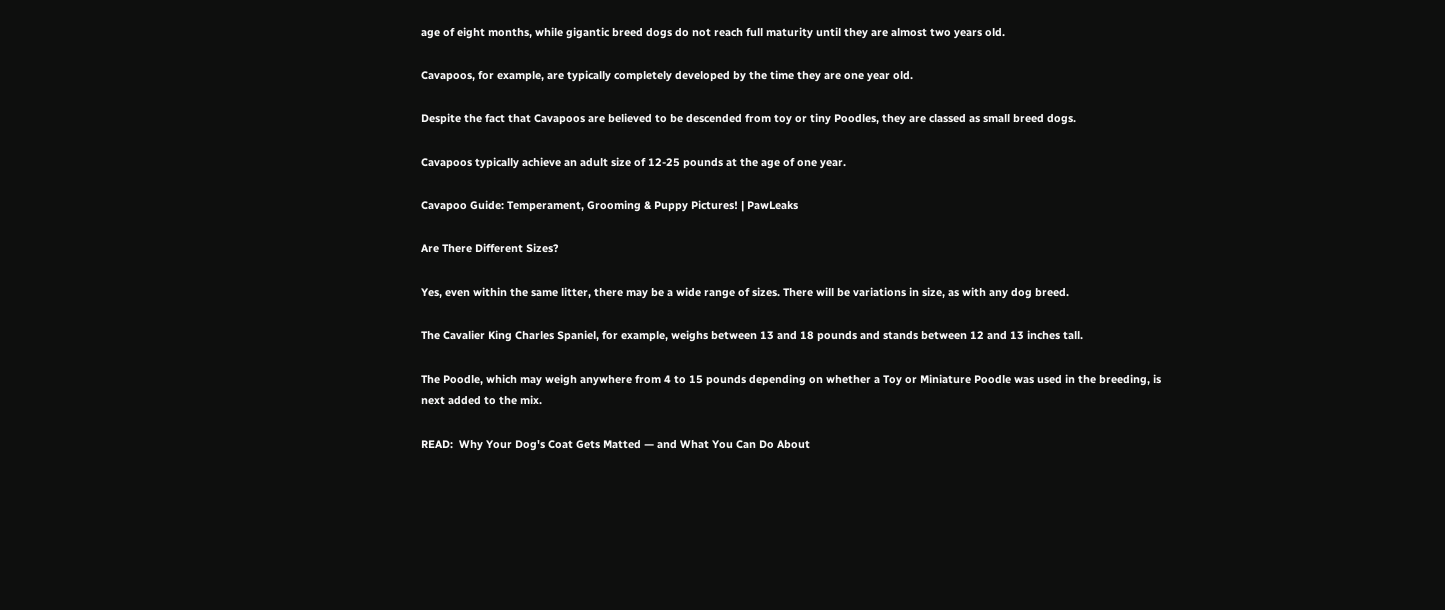age of eight months, while gigantic breed dogs do not reach full maturity until they are almost two years old.

Cavapoos, for example, are typically completely developed by the time they are one year old.

Despite the fact that Cavapoos are believed to be descended from toy or tiny Poodles, they are classed as small breed dogs.

Cavapoos typically achieve an adult size of 12-25 pounds at the age of one year.

Cavapoo Guide: Temperament, Grooming & Puppy Pictures! | PawLeaks

Are There Different Sizes?

Yes, even within the same litter, there may be a wide range of sizes. There will be variations in size, as with any dog breed.

The Cavalier King Charles Spaniel, for example, weighs between 13 and 18 pounds and stands between 12 and 13 inches tall.

The Poodle, which may weigh anywhere from 4 to 15 pounds depending on whether a Toy or Miniature Poodle was used in the breeding, is next added to the mix.

READ:  Why Your Dog's Coat Gets Matted — and What You Can Do About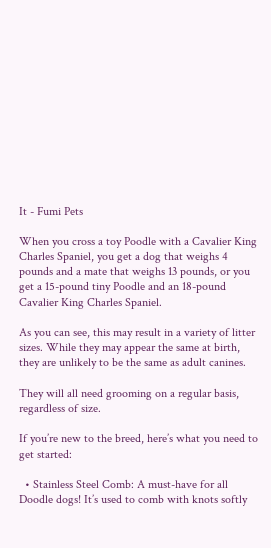It - Fumi Pets

When you cross a toy Poodle with a Cavalier King Charles Spaniel, you get a dog that weighs 4 pounds and a mate that weighs 13 pounds, or you get a 15-pound tiny Poodle and an 18-pound Cavalier King Charles Spaniel.

As you can see, this may result in a variety of litter sizes. While they may appear the same at birth, they are unlikely to be the same as adult canines.

They will all need grooming on a regular basis, regardless of size.

If you’re new to the breed, here’s what you need to get started:

  • Stainless Steel Comb: A must-have for all Doodle dogs! It’s used to comb with knots softly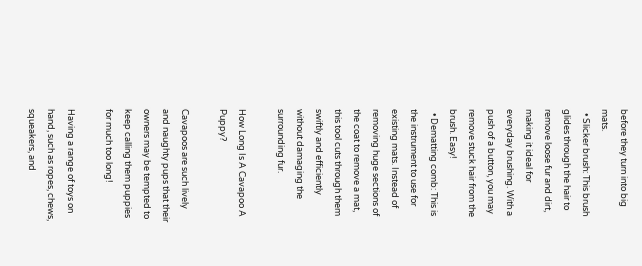before they turn into big mats.
  • Slicker brush: This brush glides through the hair to remove loose fur and dirt, making it ideal for everyday brushing. With a push of a button, you may remove stuck hair from the brush. Easy!
  • Dematting comb: This is the instrument to use for existing mats. Instead of removing huge sections of the coat to remove a mat, this tool cuts through them swiftly and efficiently without damaging the surrounding fur.

How Long Is A Cavapoo A Puppy?

Cavapoos are such lively and naughty pups that their owners may be tempted to keep calling them puppies for much too long!

Having a range of toys on hand, such as ropes, chews, squeakers, and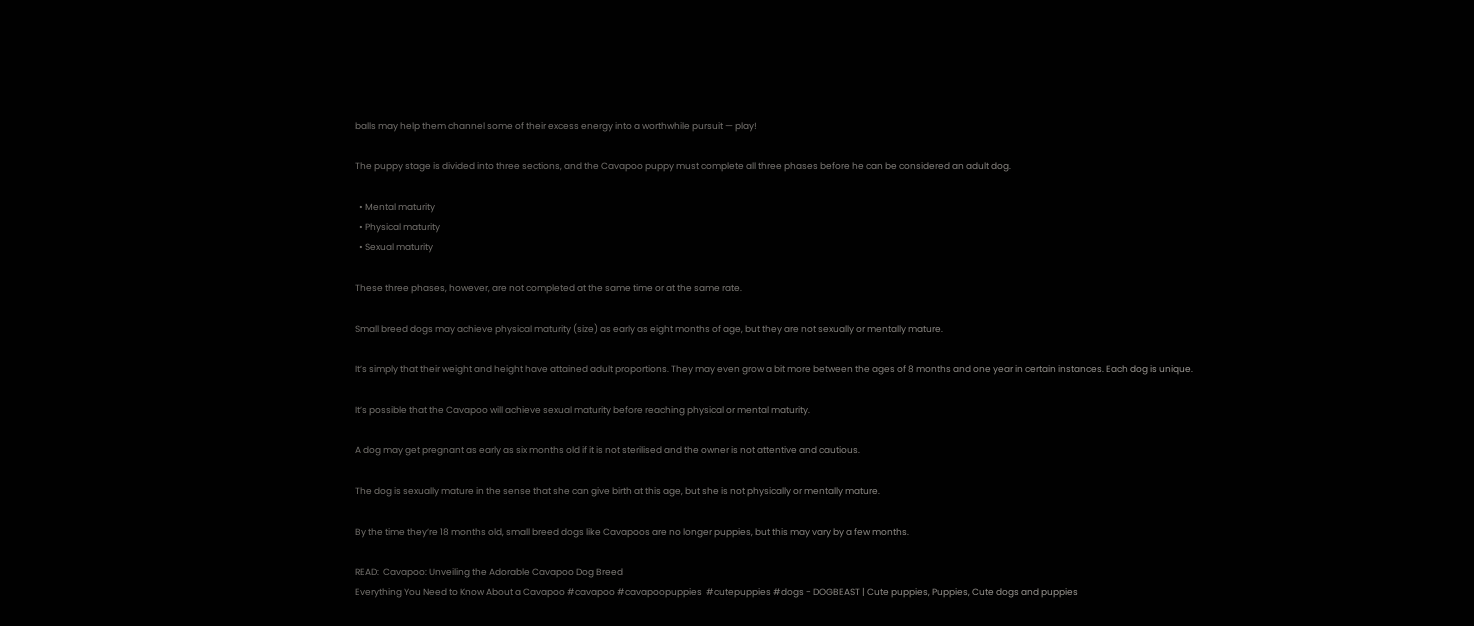balls may help them channel some of their excess energy into a worthwhile pursuit — play!

The puppy stage is divided into three sections, and the Cavapoo puppy must complete all three phases before he can be considered an adult dog.

  • Mental maturity
  • Physical maturity
  • Sexual maturity

These three phases, however, are not completed at the same time or at the same rate.

Small breed dogs may achieve physical maturity (size) as early as eight months of age, but they are not sexually or mentally mature.

It’s simply that their weight and height have attained adult proportions. They may even grow a bit more between the ages of 8 months and one year in certain instances. Each dog is unique.

It’s possible that the Cavapoo will achieve sexual maturity before reaching physical or mental maturity.

A dog may get pregnant as early as six months old if it is not sterilised and the owner is not attentive and cautious.

The dog is sexually mature in the sense that she can give birth at this age, but she is not physically or mentally mature.

By the time they’re 18 months old, small breed dogs like Cavapoos are no longer puppies, but this may vary by a few months.

READ:  Cavapoo: Unveiling the Adorable Cavapoo Dog Breed
Everything You Need to Know About a Cavapoo #cavapoo #cavapoopuppies  #cutepuppies #dogs - DOGBEAST | Cute puppies, Puppies, Cute dogs and puppies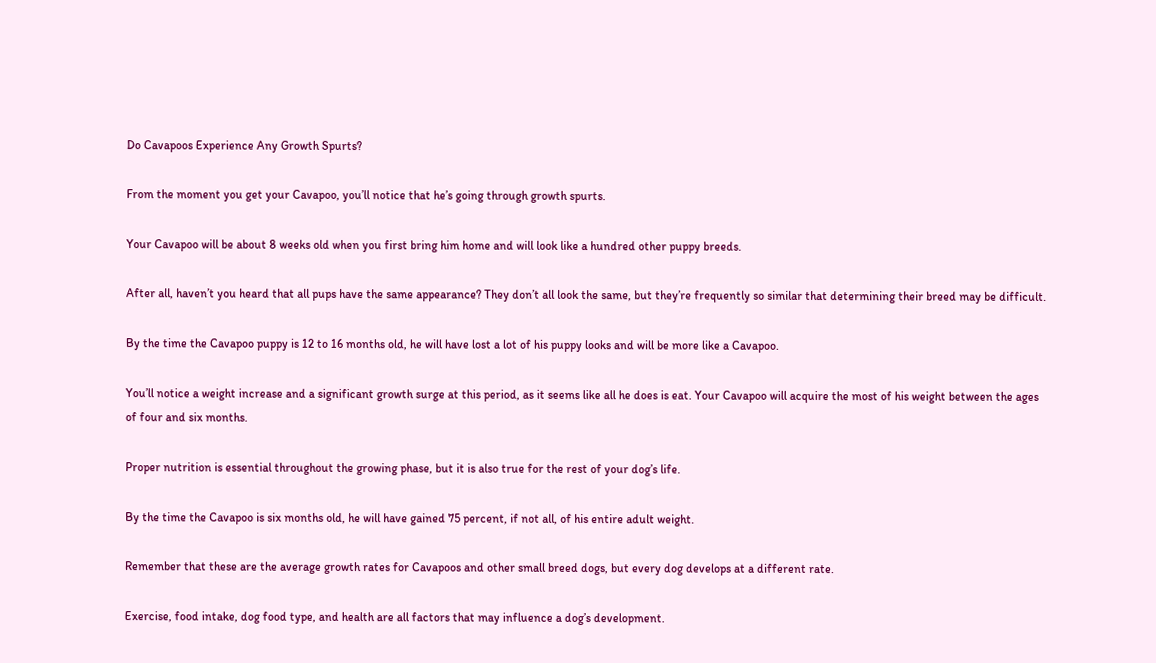Do Cavapoos Experience Any Growth Spurts?

From the moment you get your Cavapoo, you’ll notice that he’s going through growth spurts.

Your Cavapoo will be about 8 weeks old when you first bring him home and will look like a hundred other puppy breeds.

After all, haven’t you heard that all pups have the same appearance? They don’t all look the same, but they’re frequently so similar that determining their breed may be difficult.

By the time the Cavapoo puppy is 12 to 16 months old, he will have lost a lot of his puppy looks and will be more like a Cavapoo.

You’ll notice a weight increase and a significant growth surge at this period, as it seems like all he does is eat. Your Cavapoo will acquire the most of his weight between the ages of four and six months.

Proper nutrition is essential throughout the growing phase, but it is also true for the rest of your dog’s life.

By the time the Cavapoo is six months old, he will have gained 75 percent, if not all, of his entire adult weight.

Remember that these are the average growth rates for Cavapoos and other small breed dogs, but every dog develops at a different rate.

Exercise, food intake, dog food type, and health are all factors that may influence a dog’s development.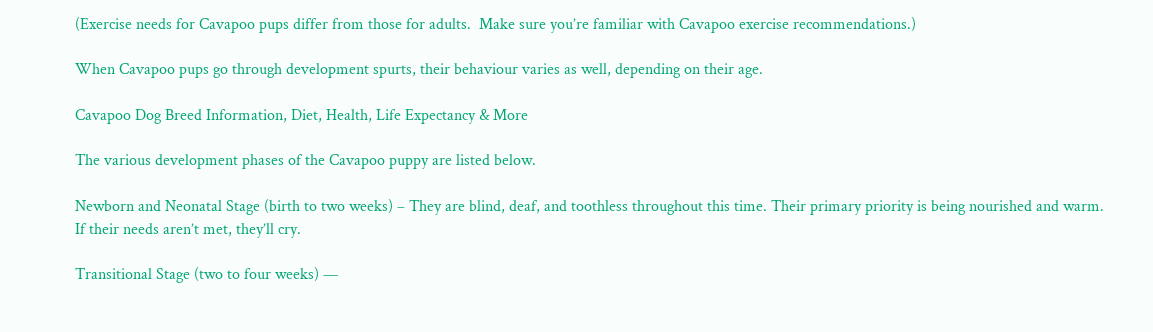(Exercise needs for Cavapoo pups differ from those for adults.  Make sure you’re familiar with Cavapoo exercise recommendations.)

When Cavapoo pups go through development spurts, their behaviour varies as well, depending on their age.

Cavapoo Dog Breed Information, Diet, Health, Life Expectancy & More

The various development phases of the Cavapoo puppy are listed below.

Newborn and Neonatal Stage (birth to two weeks) – They are blind, deaf, and toothless throughout this time. Their primary priority is being nourished and warm. If their needs aren’t met, they’ll cry.

Transitional Stage (two to four weeks) —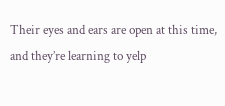Their eyes and ears are open at this time, and they’re learning to yelp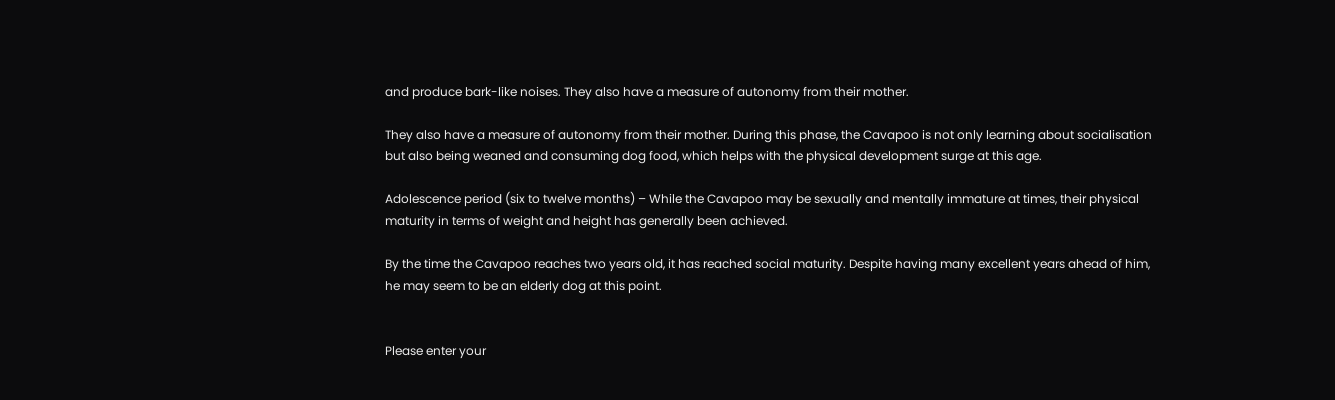and produce bark-like noises. They also have a measure of autonomy from their mother.

They also have a measure of autonomy from their mother. During this phase, the Cavapoo is not only learning about socialisation but also being weaned and consuming dog food, which helps with the physical development surge at this age.

Adolescence period (six to twelve months) – While the Cavapoo may be sexually and mentally immature at times, their physical maturity in terms of weight and height has generally been achieved.

By the time the Cavapoo reaches two years old, it has reached social maturity. Despite having many excellent years ahead of him, he may seem to be an elderly dog at this point.


Please enter your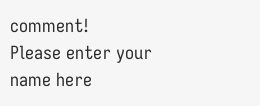comment!
Please enter your name here